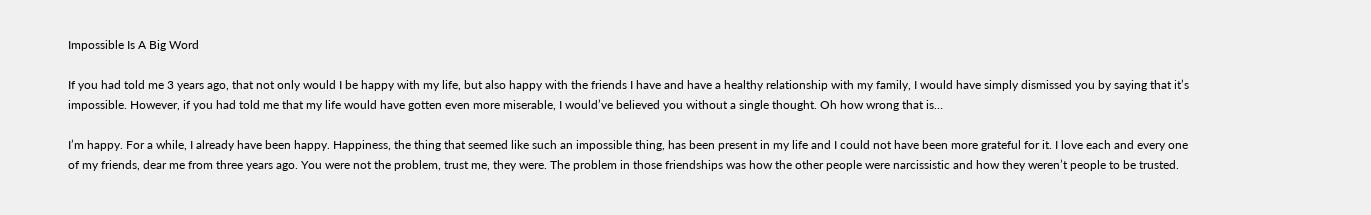Impossible Is A Big Word

If you had told me 3 years ago, that not only would I be happy with my life, but also happy with the friends I have and have a healthy relationship with my family, I would have simply dismissed you by saying that it’s impossible. However, if you had told me that my life would have gotten even more miserable, I would’ve believed you without a single thought. Oh how wrong that is…

I’m happy. For a while, I already have been happy. Happiness, the thing that seemed like such an impossible thing, has been present in my life and I could not have been more grateful for it. I love each and every one of my friends, dear me from three years ago. You were not the problem, trust me, they were. The problem in those friendships was how the other people were narcissistic and how they weren’t people to be trusted.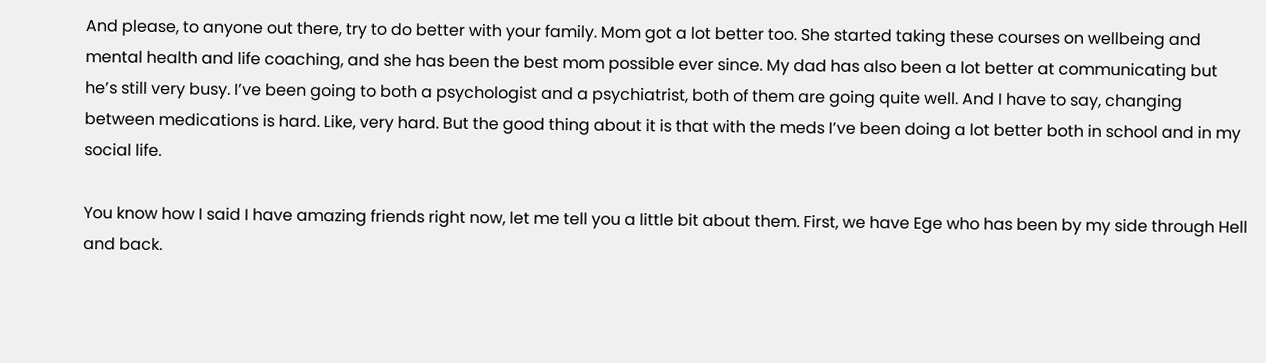And please, to anyone out there, try to do better with your family. Mom got a lot better too. She started taking these courses on wellbeing and mental health and life coaching, and she has been the best mom possible ever since. My dad has also been a lot better at communicating but he’s still very busy. I’ve been going to both a psychologist and a psychiatrist, both of them are going quite well. And I have to say, changing between medications is hard. Like, very hard. But the good thing about it is that with the meds I’ve been doing a lot better both in school and in my social life.

You know how I said I have amazing friends right now, let me tell you a little bit about them. First, we have Ege who has been by my side through Hell and back.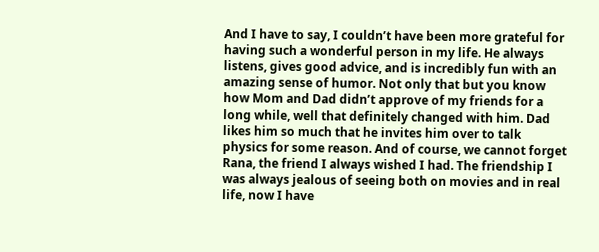And I have to say, I couldn’t have been more grateful for having such a wonderful person in my life. He always listens, gives good advice, and is incredibly fun with an amazing sense of humor. Not only that but you know how Mom and Dad didn’t approve of my friends for a long while, well that definitely changed with him. Dad likes him so much that he invites him over to talk physics for some reason. And of course, we cannot forget Rana, the friend I always wished I had. The friendship I was always jealous of seeing both on movies and in real life, now I have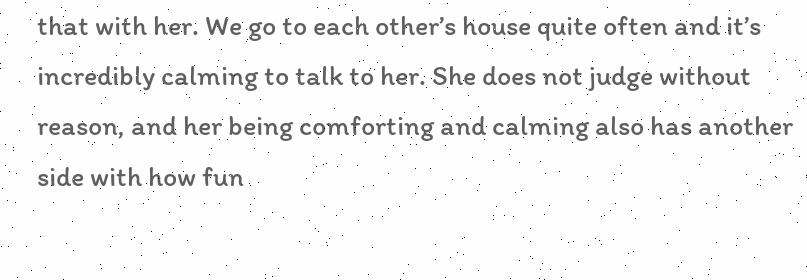that with her. We go to each other’s house quite often and it’s incredibly calming to talk to her. She does not judge without reason, and her being comforting and calming also has another side with how fun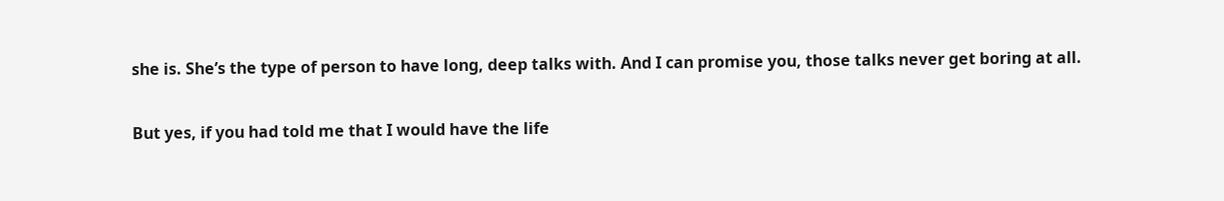she is. She’s the type of person to have long, deep talks with. And I can promise you, those talks never get boring at all.

But yes, if you had told me that I would have the life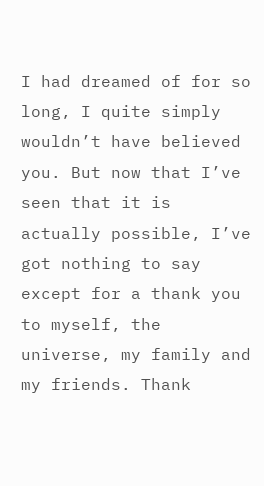I had dreamed of for so long, I quite simply wouldn’t have believed you. But now that I’ve seen that it is actually possible, I’ve got nothing to say except for a thank you to myself, the universe, my family and my friends. Thank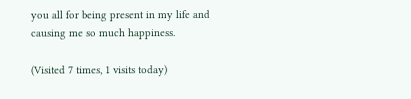you all for being present in my life and causing me so much happiness.

(Visited 7 times, 1 visits today)